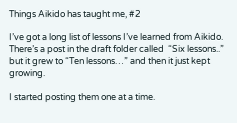Things Aikido has taught me, #2

I’ve got a long list of lessons I’ve learned from Aikido. There’s a post in the draft folder called  “Six lessons..” but it grew to “Ten lessons…” and then it just kept growing.

I started posting them one at a time.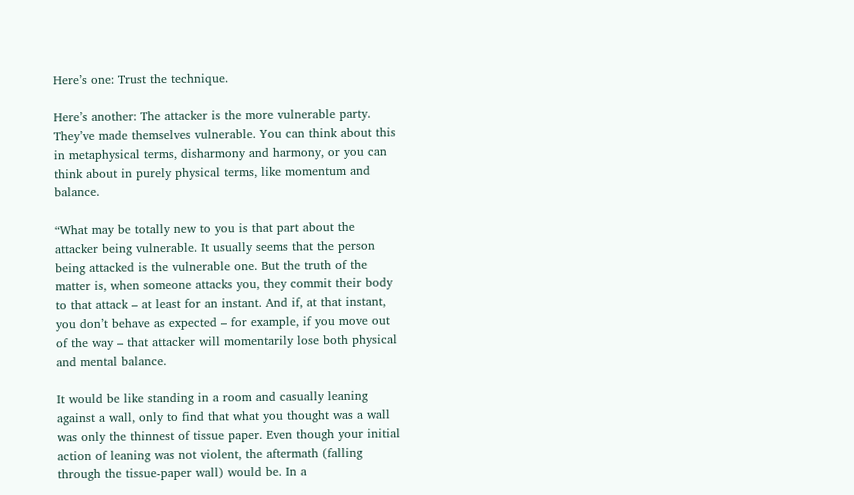Here’s one: Trust the technique.

Here’s another: The attacker is the more vulnerable party. They’ve made themselves vulnerable. You can think about this in metaphysical terms, disharmony and harmony, or you can think about in purely physical terms, like momentum and balance.

“What may be totally new to you is that part about the attacker being vulnerable. It usually seems that the person being attacked is the vulnerable one. But the truth of the matter is, when someone attacks you, they commit their body to that attack – at least for an instant. And if, at that instant, you don’t behave as expected – for example, if you move out of the way – that attacker will momentarily lose both physical and mental balance.

It would be like standing in a room and casually leaning against a wall, only to find that what you thought was a wall was only the thinnest of tissue paper. Even though your initial action of leaning was not violent, the aftermath (falling through the tissue-paper wall) would be. In a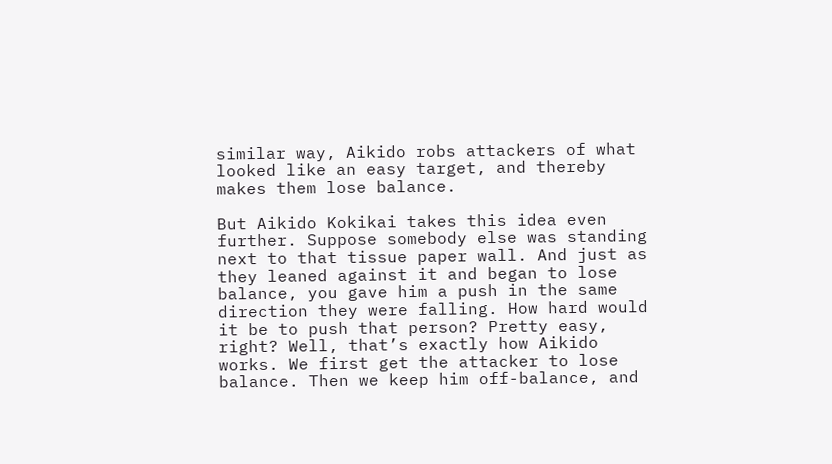similar way, Aikido robs attackers of what looked like an easy target, and thereby makes them lose balance.

But Aikido Kokikai takes this idea even further. Suppose somebody else was standing next to that tissue paper wall. And just as they leaned against it and began to lose balance, you gave him a push in the same direction they were falling. How hard would it be to push that person? Pretty easy, right? Well, that’s exactly how Aikido works. We first get the attacker to lose balance. Then we keep him off-balance, and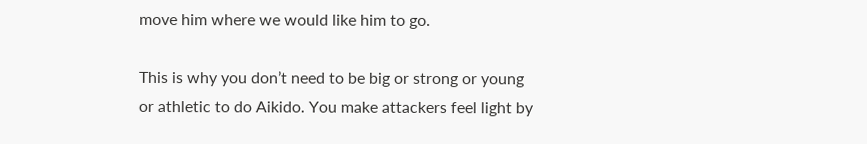move him where we would like him to go.

This is why you don’t need to be big or strong or young or athletic to do Aikido. You make attackers feel light by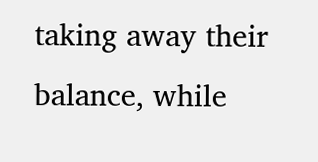taking away their balance, while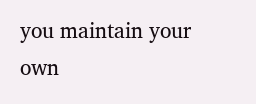you maintain your own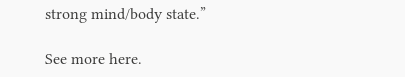strong mind/body state.”

See more here.